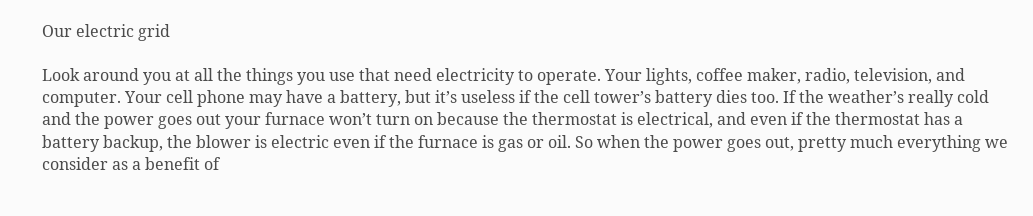Our electric grid

Look around you at all the things you use that need electricity to operate. Your lights, coffee maker, radio, television, and computer. Your cell phone may have a battery, but it’s useless if the cell tower’s battery dies too. If the weather’s really cold and the power goes out your furnace won’t turn on because the thermostat is electrical, and even if the thermostat has a battery backup, the blower is electric even if the furnace is gas or oil. So when the power goes out, pretty much everything we consider as a benefit of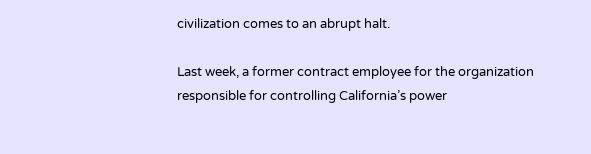civilization comes to an abrupt halt.

Last week, a former contract employee for the organization responsible for controlling California’s power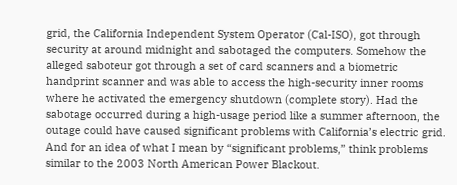grid, the California Independent System Operator (Cal-ISO), got through security at around midnight and sabotaged the computers. Somehow the alleged saboteur got through a set of card scanners and a biometric handprint scanner and was able to access the high-security inner rooms where he activated the emergency shutdown (complete story). Had the sabotage occurred during a high-usage period like a summer afternoon, the outage could have caused significant problems with California’s electric grid. And for an idea of what I mean by “significant problems,” think problems similar to the 2003 North American Power Blackout.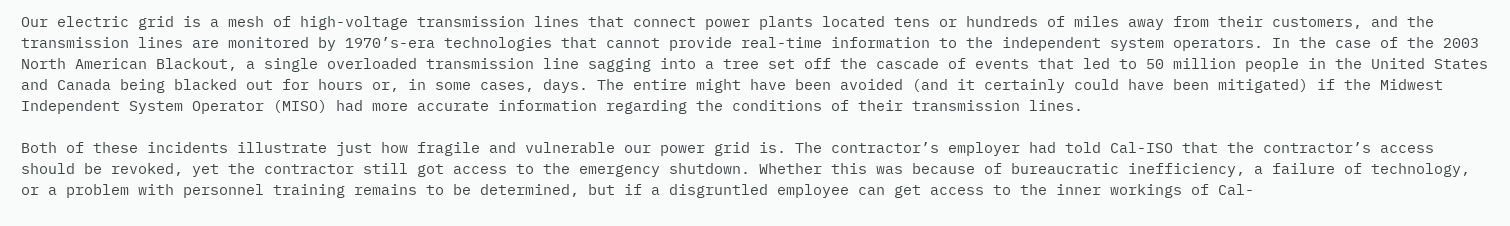Our electric grid is a mesh of high-voltage transmission lines that connect power plants located tens or hundreds of miles away from their customers, and the transmission lines are monitored by 1970’s-era technologies that cannot provide real-time information to the independent system operators. In the case of the 2003 North American Blackout, a single overloaded transmission line sagging into a tree set off the cascade of events that led to 50 million people in the United States and Canada being blacked out for hours or, in some cases, days. The entire might have been avoided (and it certainly could have been mitigated) if the Midwest Independent System Operator (MISO) had more accurate information regarding the conditions of their transmission lines.

Both of these incidents illustrate just how fragile and vulnerable our power grid is. The contractor’s employer had told Cal-ISO that the contractor’s access should be revoked, yet the contractor still got access to the emergency shutdown. Whether this was because of bureaucratic inefficiency, a failure of technology, or a problem with personnel training remains to be determined, but if a disgruntled employee can get access to the inner workings of Cal-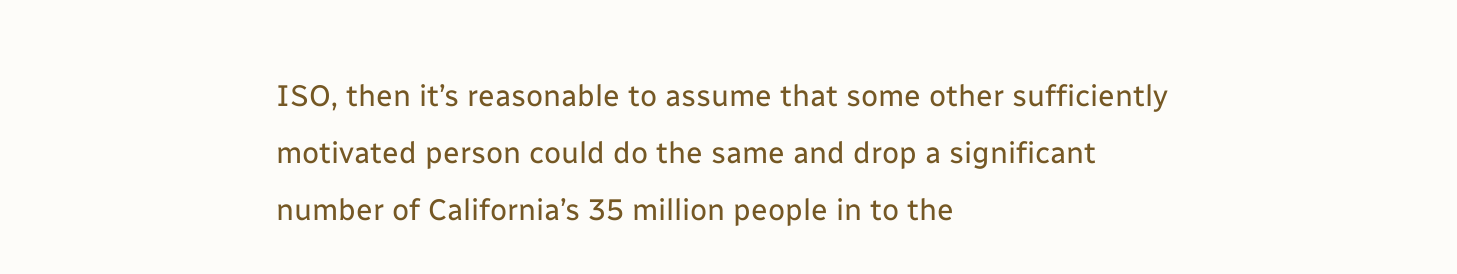ISO, then it’s reasonable to assume that some other sufficiently motivated person could do the same and drop a significant number of California’s 35 million people in to the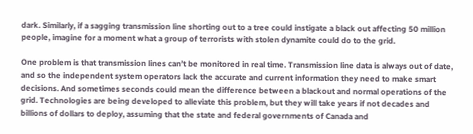dark. Similarly, if a sagging transmission line shorting out to a tree could instigate a black out affecting 50 million people, imagine for a moment what a group of terrorists with stolen dynamite could do to the grid.

One problem is that transmission lines can’t be monitored in real time. Transmission line data is always out of date, and so the independent system operators lack the accurate and current information they need to make smart decisions. And sometimes seconds could mean the difference between a blackout and normal operations of the grid. Technologies are being developed to alleviate this problem, but they will take years if not decades and billions of dollars to deploy, assuming that the state and federal governments of Canada and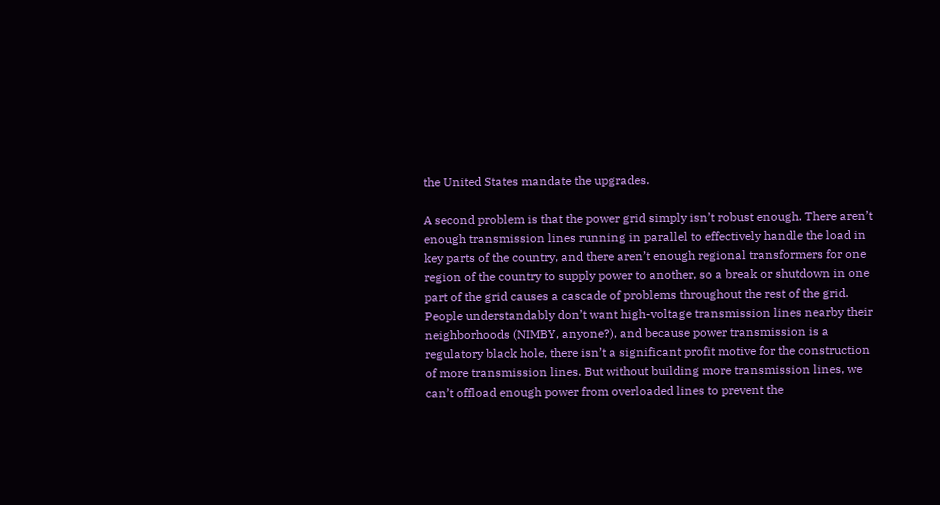the United States mandate the upgrades.

A second problem is that the power grid simply isn’t robust enough. There aren’t enough transmission lines running in parallel to effectively handle the load in key parts of the country, and there aren’t enough regional transformers for one region of the country to supply power to another, so a break or shutdown in one part of the grid causes a cascade of problems throughout the rest of the grid. People understandably don’t want high-voltage transmission lines nearby their neighborhoods (NIMBY, anyone?), and because power transmission is a regulatory black hole, there isn’t a significant profit motive for the construction of more transmission lines. But without building more transmission lines, we can’t offload enough power from overloaded lines to prevent the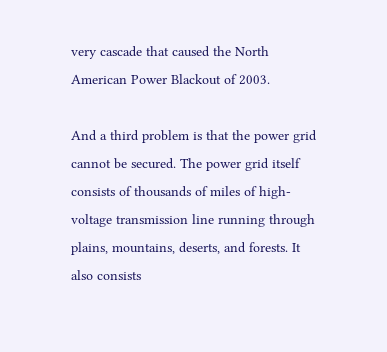very cascade that caused the North American Power Blackout of 2003.

And a third problem is that the power grid cannot be secured. The power grid itself consists of thousands of miles of high-voltage transmission line running through plains, mountains, deserts, and forests. It also consists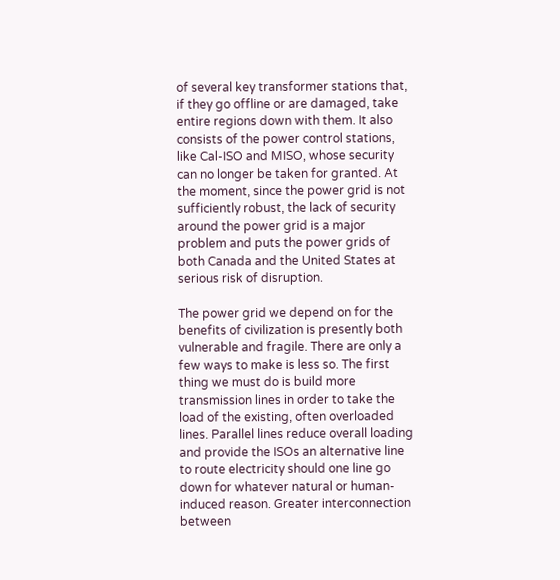of several key transformer stations that, if they go offline or are damaged, take entire regions down with them. It also consists of the power control stations, like Cal-ISO and MISO, whose security can no longer be taken for granted. At the moment, since the power grid is not sufficiently robust, the lack of security around the power grid is a major problem and puts the power grids of both Canada and the United States at serious risk of disruption.

The power grid we depend on for the benefits of civilization is presently both vulnerable and fragile. There are only a few ways to make is less so. The first thing we must do is build more transmission lines in order to take the load of the existing, often overloaded lines. Parallel lines reduce overall loading and provide the ISOs an alternative line to route electricity should one line go down for whatever natural or human-induced reason. Greater interconnection between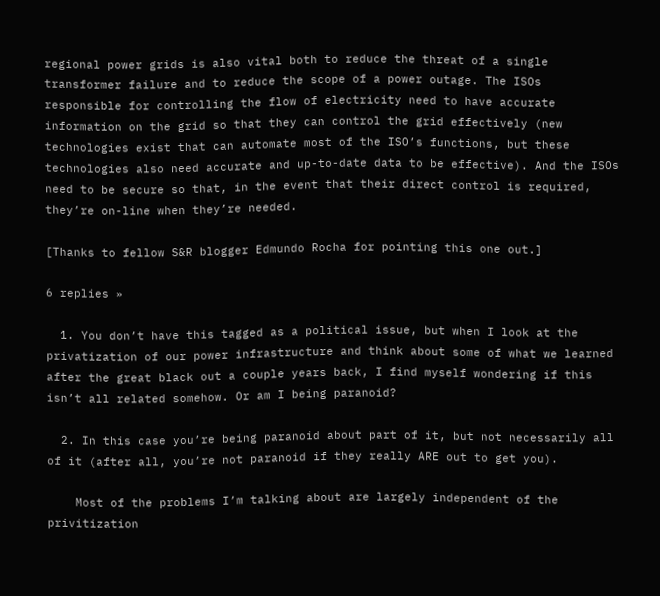regional power grids is also vital both to reduce the threat of a single transformer failure and to reduce the scope of a power outage. The ISOs responsible for controlling the flow of electricity need to have accurate information on the grid so that they can control the grid effectively (new technologies exist that can automate most of the ISO’s functions, but these technologies also need accurate and up-to-date data to be effective). And the ISOs need to be secure so that, in the event that their direct control is required, they’re on-line when they’re needed.

[Thanks to fellow S&R blogger Edmundo Rocha for pointing this one out.]

6 replies »

  1. You don’t have this tagged as a political issue, but when I look at the privatization of our power infrastructure and think about some of what we learned after the great black out a couple years back, I find myself wondering if this isn’t all related somehow. Or am I being paranoid?

  2. In this case you’re being paranoid about part of it, but not necessarily all of it (after all, you’re not paranoid if they really ARE out to get you).

    Most of the problems I’m talking about are largely independent of the privitization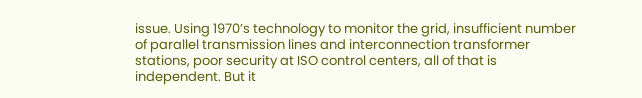issue. Using 1970’s technology to monitor the grid, insufficient number of parallel transmission lines and interconnection transformer stations, poor security at ISO control centers, all of that is independent. But it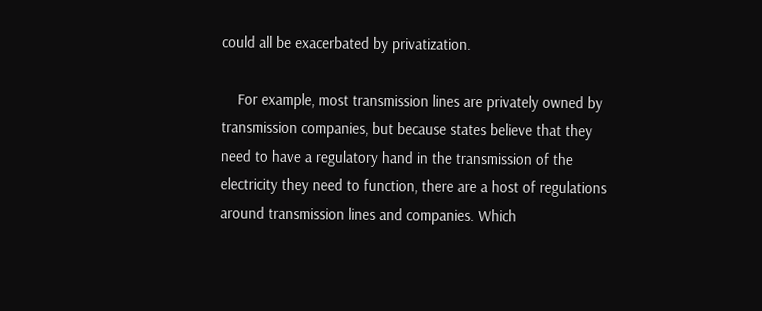could all be exacerbated by privatization.

    For example, most transmission lines are privately owned by transmission companies, but because states believe that they need to have a regulatory hand in the transmission of the electricity they need to function, there are a host of regulations around transmission lines and companies. Which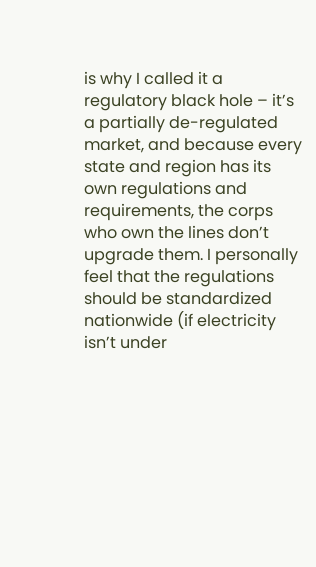is why I called it a regulatory black hole – it’s a partially de-regulated market, and because every state and region has its own regulations and requirements, the corps who own the lines don’t upgrade them. I personally feel that the regulations should be standardized nationwide (if electricity isn’t under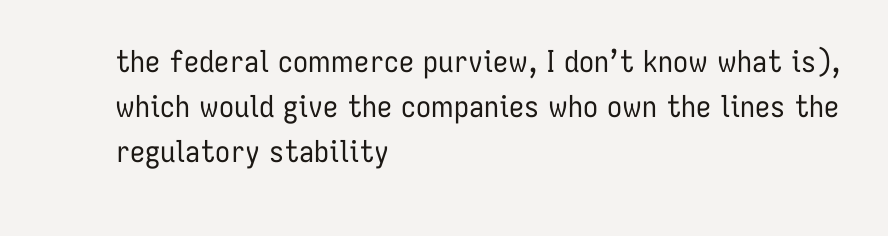the federal commerce purview, I don’t know what is), which would give the companies who own the lines the regulatory stability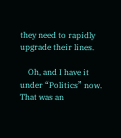they need to rapidly upgrade their lines.

    Oh, and I have it under “Politics” now. That was an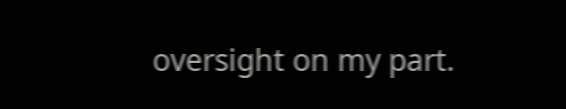oversight on my part.